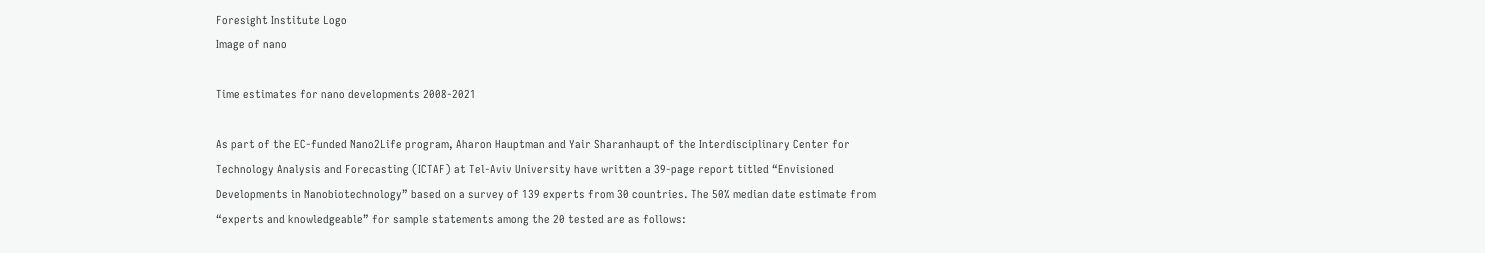Foresight Institute Logo
Image of nano

Time estimates for nano developments 2008-2021

As part of the EC-funded Nano2Life program, Aharon Hauptman and Yair Sharanhaupt of the Interdisciplinary Center for Technology Analysis and Forecasting (ICTAF) at Tel-Aviv University have written a 39-page report titled “Envisioned Developments in Nanobiotechnology” based on a survey of 139 experts from 30 countries. The 50% median date estimate from “experts and knowledgeable” for sample statements among the 20 tested are as follows: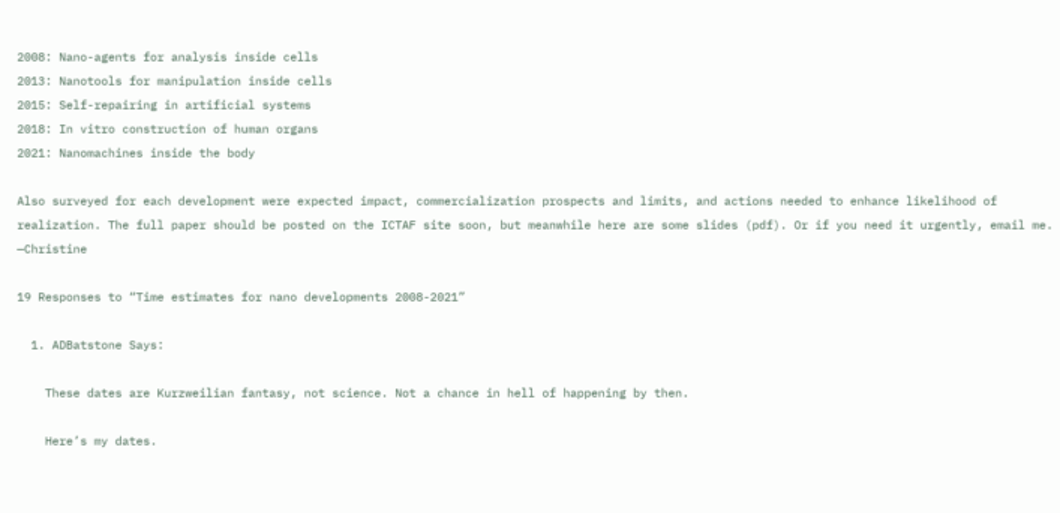2008: Nano-agents for analysis inside cells
2013: Nanotools for manipulation inside cells
2015: Self-repairing in artificial systems
2018: In vitro construction of human organs
2021: Nanomachines inside the body

Also surveyed for each development were expected impact, commercialization prospects and limits, and actions needed to enhance likelihood of realization. The full paper should be posted on the ICTAF site soon, but meanwhile here are some slides (pdf). Or if you need it urgently, email me. —Christine

19 Responses to “Time estimates for nano developments 2008-2021”

  1. ADBatstone Says:

    These dates are Kurzweilian fantasy, not science. Not a chance in hell of happening by then.

    Here’s my dates.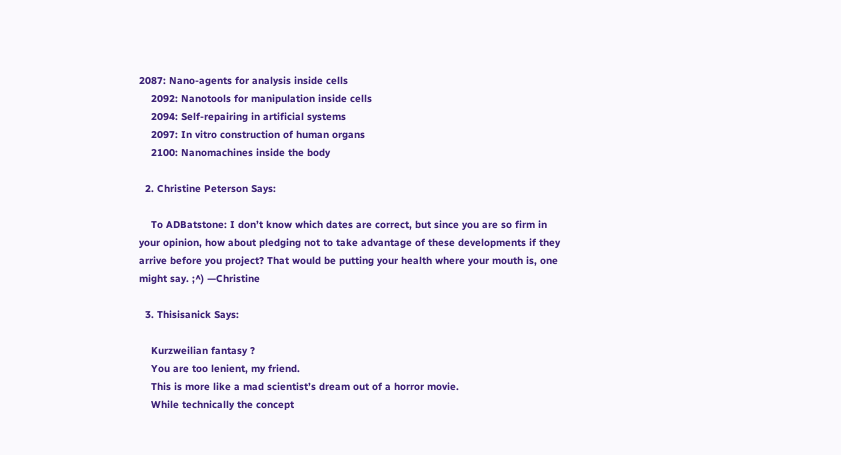2087: Nano-agents for analysis inside cells
    2092: Nanotools for manipulation inside cells
    2094: Self-repairing in artificial systems
    2097: In vitro construction of human organs
    2100: Nanomachines inside the body

  2. Christine Peterson Says:

    To ADBatstone: I don’t know which dates are correct, but since you are so firm in your opinion, how about pledging not to take advantage of these developments if they arrive before you project? That would be putting your health where your mouth is, one might say. ;^) —Christine

  3. Thisisanick Says:

    Kurzweilian fantasy ?
    You are too lenient, my friend.
    This is more like a mad scientist’s dream out of a horror movie.
    While technically the concept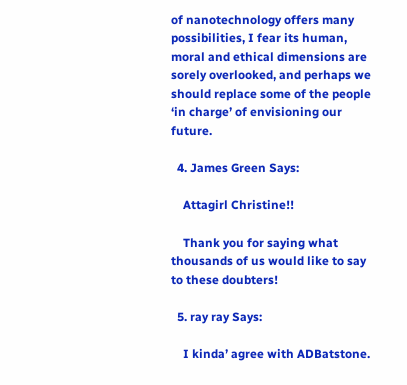of nanotechnology offers many possibilities, I fear its human, moral and ethical dimensions are sorely overlooked, and perhaps we should replace some of the people ‘in charge’ of envisioning our future.

  4. James Green Says:

    Attagirl Christine!!

    Thank you for saying what thousands of us would like to say to these doubters!

  5. ray ray Says:

    I kinda’ agree with ADBatstone.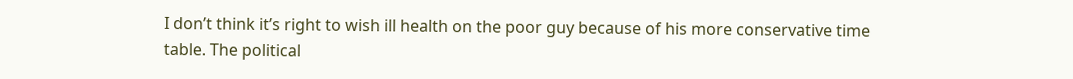I don’t think it’s right to wish ill health on the poor guy because of his more conservative time table. The political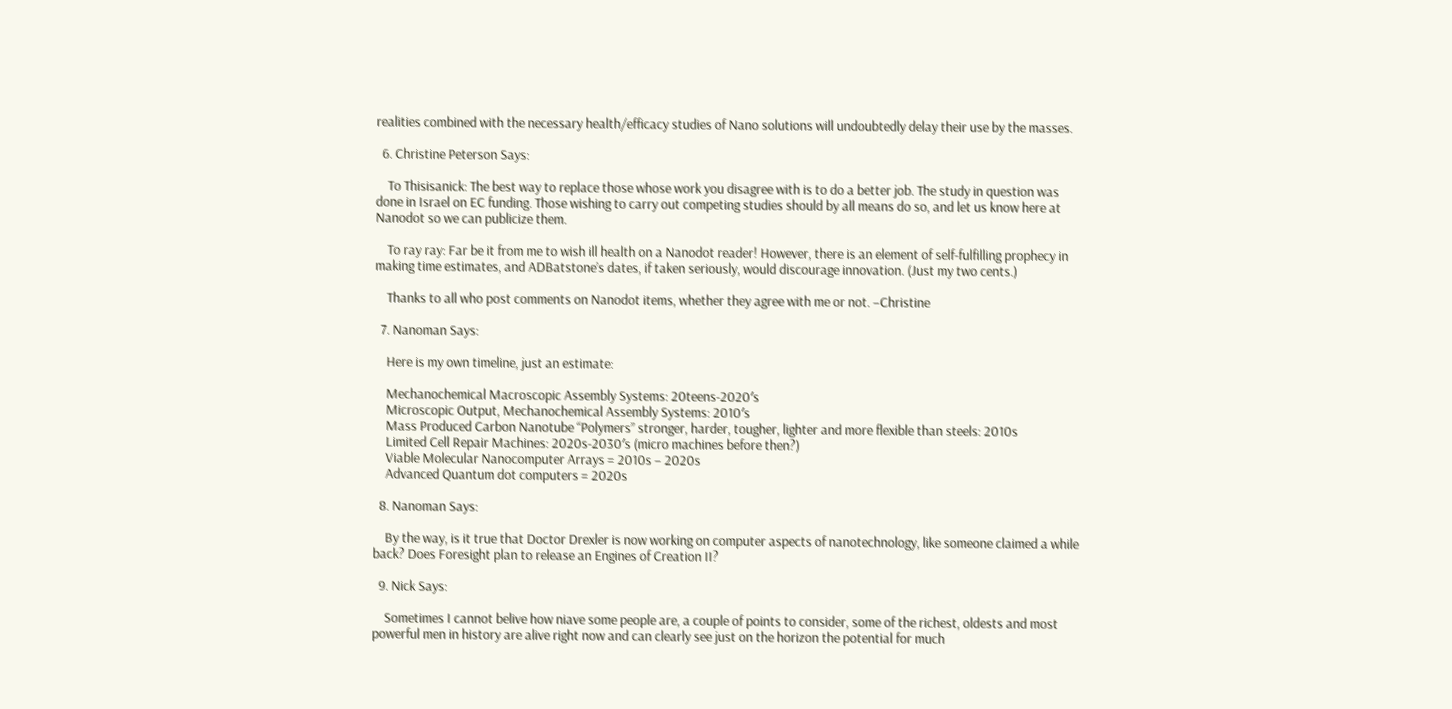realities combined with the necessary health/efficacy studies of Nano solutions will undoubtedly delay their use by the masses.

  6. Christine Peterson Says:

    To Thisisanick: The best way to replace those whose work you disagree with is to do a better job. The study in question was done in Israel on EC funding. Those wishing to carry out competing studies should by all means do so, and let us know here at Nanodot so we can publicize them.

    To ray ray: Far be it from me to wish ill health on a Nanodot reader! However, there is an element of self-fulfilling prophecy in making time estimates, and ADBatstone’s dates, if taken seriously, would discourage innovation. (Just my two cents.)

    Thanks to all who post comments on Nanodot items, whether they agree with me or not. –Christine

  7. Nanoman Says:

    Here is my own timeline, just an estimate:

    Mechanochemical Macroscopic Assembly Systems: 20teens-2020′s
    Microscopic Output, Mechanochemical Assembly Systems: 2010′s
    Mass Produced Carbon Nanotube “Polymers” stronger, harder, tougher, lighter and more flexible than steels: 2010s
    Limited Cell Repair Machines: 2020s-2030′s (micro machines before then?)
    Viable Molecular Nanocomputer Arrays = 2010s – 2020s
    Advanced Quantum dot computers = 2020s

  8. Nanoman Says:

    By the way, is it true that Doctor Drexler is now working on computer aspects of nanotechnology, like someone claimed a while back? Does Foresight plan to release an Engines of Creation II?

  9. Nick Says:

    Sometimes I cannot belive how niave some people are, a couple of points to consider, some of the richest, oldests and most powerful men in history are alive right now and can clearly see just on the horizon the potential for much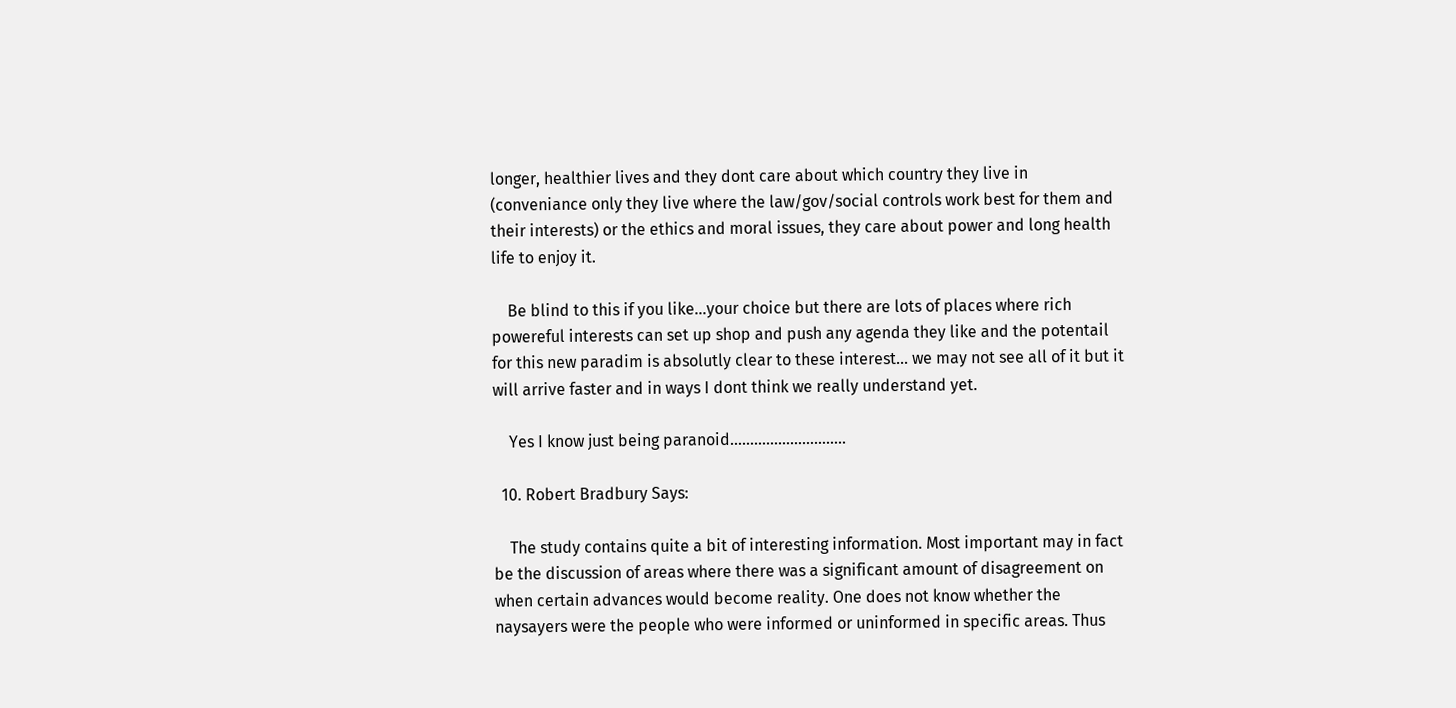longer, healthier lives and they dont care about which country they live in (conveniance only they live where the law/gov/social controls work best for them and their interests) or the ethics and moral issues, they care about power and long health life to enjoy it.

    Be blind to this if you like…your choice but there are lots of places where rich powereful interests can set up shop and push any agenda they like and the potentail for this new paradim is absolutly clear to these interest… we may not see all of it but it will arrive faster and in ways I dont think we really understand yet.

    Yes I know just being paranoid………………………..

  10. Robert Bradbury Says:

    The study contains quite a bit of interesting information. Most important may in fact be the discussion of areas where there was a significant amount of disagreement on when certain advances would become reality. One does not know whether the naysayers were the people who were informed or uninformed in specific areas. Thus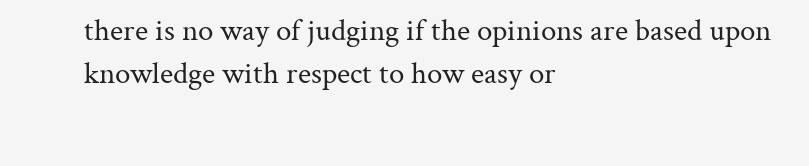there is no way of judging if the opinions are based upon knowledge with respect to how easy or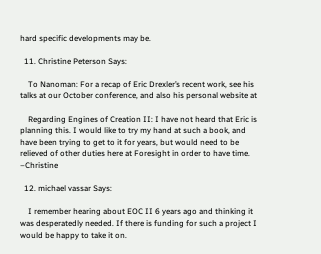hard specific developments may be.

  11. Christine Peterson Says:

    To Nanoman: For a recap of Eric Drexler’s recent work, see his talks at our October conference, and also his personal website at

    Regarding Engines of Creation II: I have not heard that Eric is planning this. I would like to try my hand at such a book, and have been trying to get to it for years, but would need to be relieved of other duties here at Foresight in order to have time. –Christine

  12. michael vassar Says:

    I remember hearing about EOC II 6 years ago and thinking it was desperatedly needed. If there is funding for such a project I would be happy to take it on.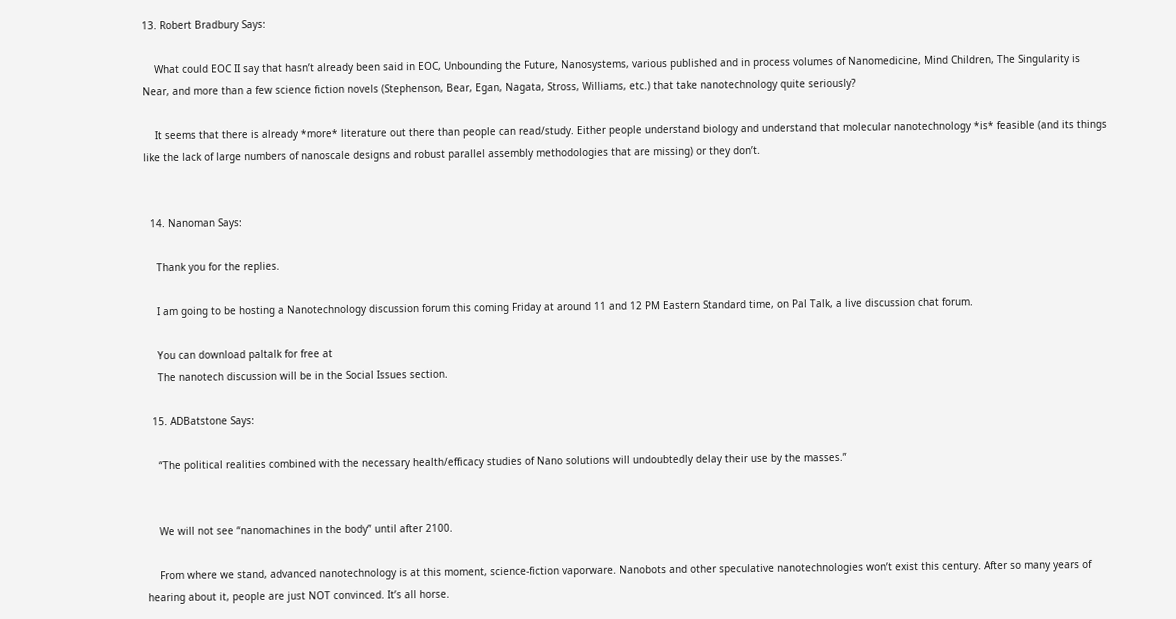13. Robert Bradbury Says:

    What could EOC II say that hasn’t already been said in EOC, Unbounding the Future, Nanosystems, various published and in process volumes of Nanomedicine, Mind Children, The Singularity is Near, and more than a few science fiction novels (Stephenson, Bear, Egan, Nagata, Stross, Williams, etc.) that take nanotechnology quite seriously?

    It seems that there is already *more* literature out there than people can read/study. Either people understand biology and understand that molecular nanotechnology *is* feasible (and its things like the lack of large numbers of nanoscale designs and robust parallel assembly methodologies that are missing) or they don’t.


  14. Nanoman Says:

    Thank you for the replies.

    I am going to be hosting a Nanotechnology discussion forum this coming Friday at around 11 and 12 PM Eastern Standard time, on Pal Talk, a live discussion chat forum.

    You can download paltalk for free at
    The nanotech discussion will be in the Social Issues section.

  15. ADBatstone Says:

    “The political realities combined with the necessary health/efficacy studies of Nano solutions will undoubtedly delay their use by the masses.”


    We will not see “nanomachines in the body” until after 2100.

    From where we stand, advanced nanotechnology is at this moment, science-fiction vaporware. Nanobots and other speculative nanotechnologies won’t exist this century. After so many years of hearing about it, people are just NOT convinced. It’s all horse.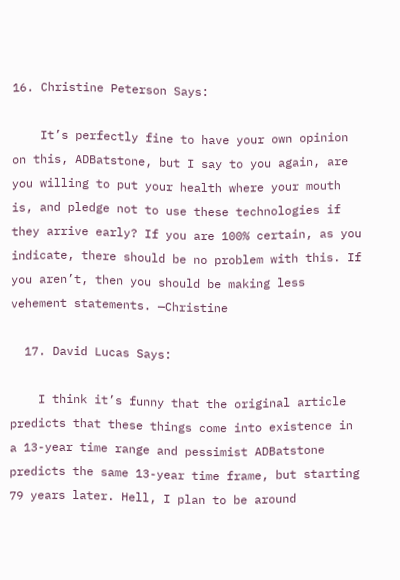16. Christine Peterson Says:

    It’s perfectly fine to have your own opinion on this, ADBatstone, but I say to you again, are you willing to put your health where your mouth is, and pledge not to use these technologies if they arrive early? If you are 100% certain, as you indicate, there should be no problem with this. If you aren’t, then you should be making less vehement statements. —Christine

  17. David Lucas Says:

    I think it’s funny that the original article predicts that these things come into existence in a 13-year time range and pessimist ADBatstone predicts the same 13-year time frame, but starting 79 years later. Hell, I plan to be around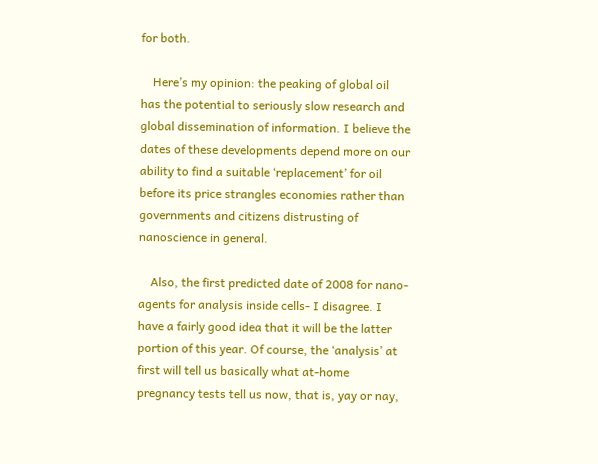for both.

    Here’s my opinion: the peaking of global oil has the potential to seriously slow research and global dissemination of information. I believe the dates of these developments depend more on our ability to find a suitable ‘replacement’ for oil before its price strangles economies rather than governments and citizens distrusting of nanoscience in general.

    Also, the first predicted date of 2008 for nano-agents for analysis inside cells- I disagree. I have a fairly good idea that it will be the latter portion of this year. Of course, the ‘analysis’ at first will tell us basically what at-home pregnancy tests tell us now, that is, yay or nay,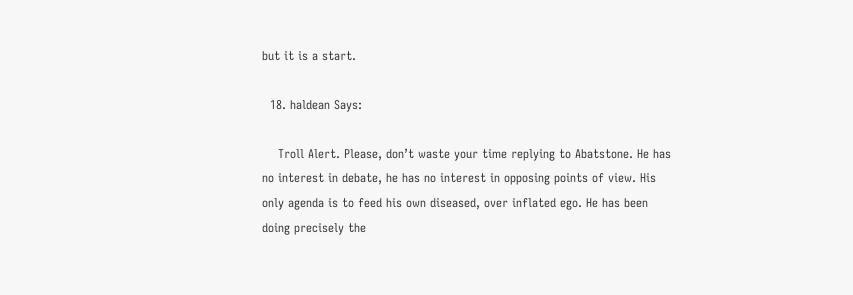but it is a start.

  18. haldean Says:

    Troll Alert. Please, don’t waste your time replying to Abatstone. He has no interest in debate, he has no interest in opposing points of view. His only agenda is to feed his own diseased, over inflated ego. He has been doing precisely the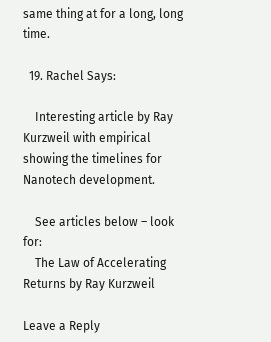same thing at for a long, long time.

  19. Rachel Says:

    Interesting article by Ray Kurzweil with empirical showing the timelines for Nanotech development.

    See articles below – look for:
    The Law of Accelerating Returns by Ray Kurzweil

Leave a Reply